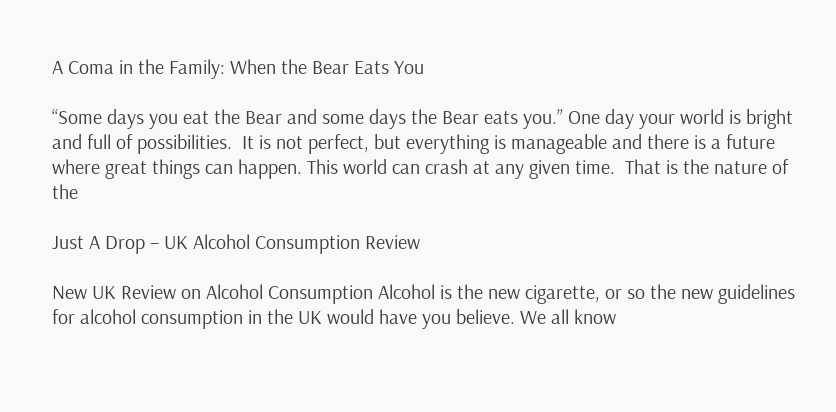A Coma in the Family: When the Bear Eats You

“Some days you eat the Bear and some days the Bear eats you.” One day your world is bright and full of possibilities.  It is not perfect, but everything is manageable and there is a future where great things can happen. This world can crash at any given time.  That is the nature of the

Just A Drop – UK Alcohol Consumption Review

New UK Review on Alcohol Consumption Alcohol is the new cigarette, or so the new guidelines for alcohol consumption in the UK would have you believe. We all know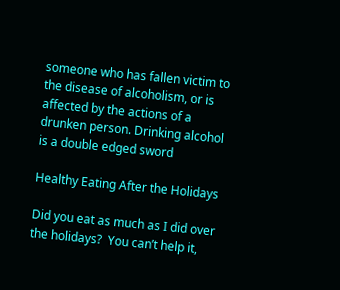someone who has fallen victim to the disease of alcoholism, or is affected by the actions of a drunken person. Drinking alcohol is a double edged sword

Healthy Eating After the Holidays

Did you eat as much as I did over the holidays?  You can’t help it,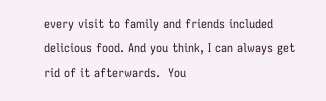every visit to family and friends included delicious food. And you think, I can always get rid of it afterwards.  You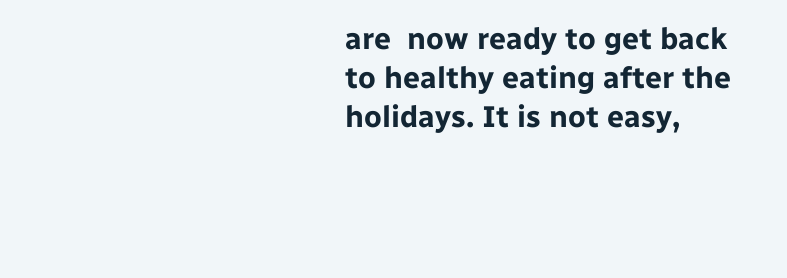are  now ready to get back to healthy eating after the holidays. It is not easy,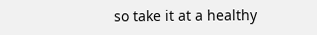so take it at a healthy